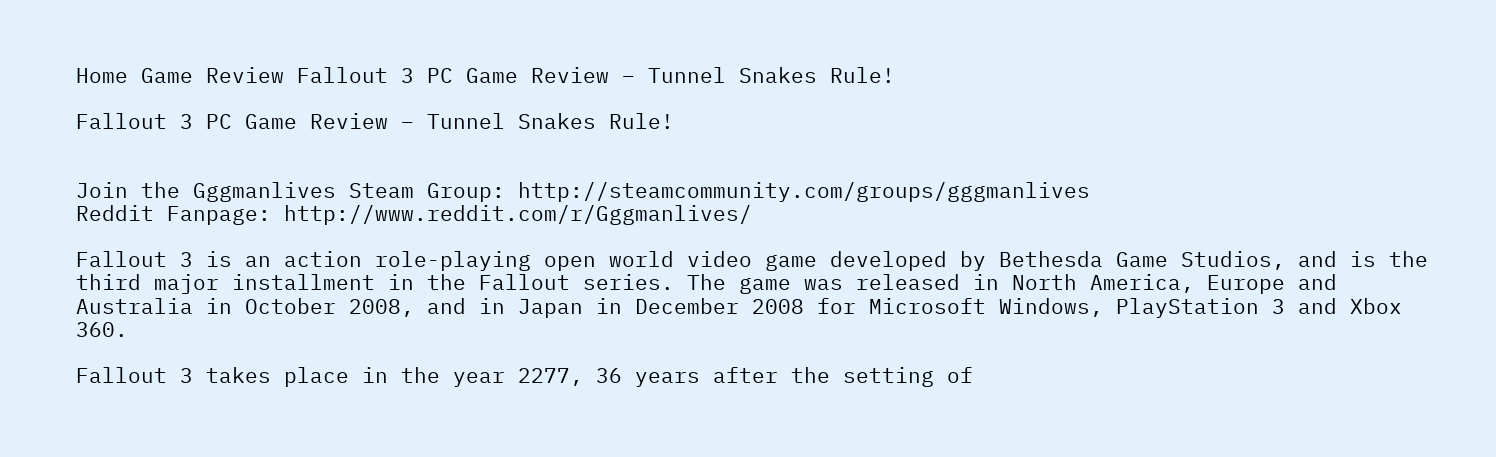Home Game Review Fallout 3 PC Game Review – Tunnel Snakes Rule!

Fallout 3 PC Game Review – Tunnel Snakes Rule!


Join the Gggmanlives Steam Group: http://steamcommunity.com/groups/gggmanlives
Reddit Fanpage: http://www.reddit.com/r/Gggmanlives/

Fallout 3 is an action role-playing open world video game developed by Bethesda Game Studios, and is the third major installment in the Fallout series. The game was released in North America, Europe and Australia in October 2008, and in Japan in December 2008 for Microsoft Windows, PlayStation 3 and Xbox 360.

Fallout 3 takes place in the year 2277, 36 years after the setting of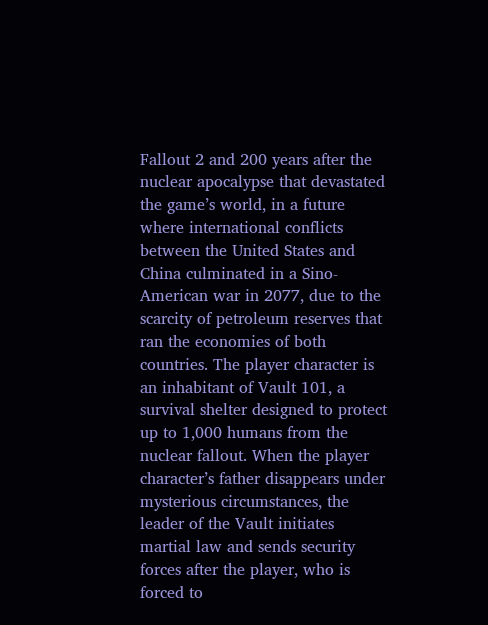Fallout 2 and 200 years after the nuclear apocalypse that devastated the game’s world, in a future where international conflicts between the United States and China culminated in a Sino-American war in 2077, due to the scarcity of petroleum reserves that ran the economies of both countries. The player character is an inhabitant of Vault 101, a survival shelter designed to protect up to 1,000 humans from the nuclear fallout. When the player character’s father disappears under mysterious circumstances, the leader of the Vault initiates martial law and sends security forces after the player, who is forced to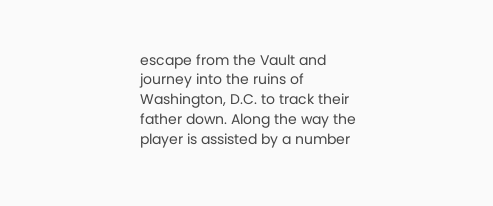escape from the Vault and journey into the ruins of Washington, D.C. to track their father down. Along the way the player is assisted by a number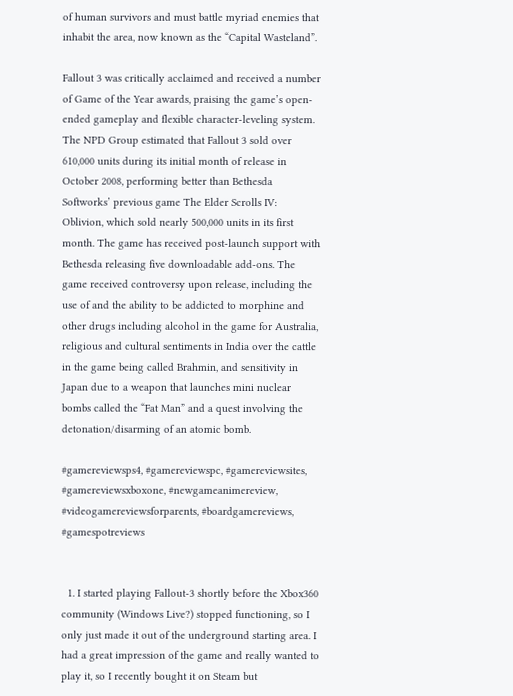of human survivors and must battle myriad enemies that inhabit the area, now known as the “Capital Wasteland”.

Fallout 3 was critically acclaimed and received a number of Game of the Year awards, praising the game’s open-ended gameplay and flexible character-leveling system. The NPD Group estimated that Fallout 3 sold over 610,000 units during its initial month of release in October 2008, performing better than Bethesda Softworks’ previous game The Elder Scrolls IV: Oblivion, which sold nearly 500,000 units in its first month. The game has received post-launch support with Bethesda releasing five downloadable add-ons. The game received controversy upon release, including the use of and the ability to be addicted to morphine and other drugs including alcohol in the game for Australia, religious and cultural sentiments in India over the cattle in the game being called Brahmin, and sensitivity in Japan due to a weapon that launches mini nuclear bombs called the “Fat Man” and a quest involving the detonation/disarming of an atomic bomb.

#gamereviewsps4, #gamereviewspc, #gamereviewsites, #gamereviewsxboxone, #newgameanimereview, #videogamereviewsforparents, #boardgamereviews, #gamespotreviews


  1. I started playing Fallout-3 shortly before the Xbox360 community (Windows Live?) stopped functioning, so I only just made it out of the underground starting area. I had a great impression of the game and really wanted to play it, so I recently bought it on Steam but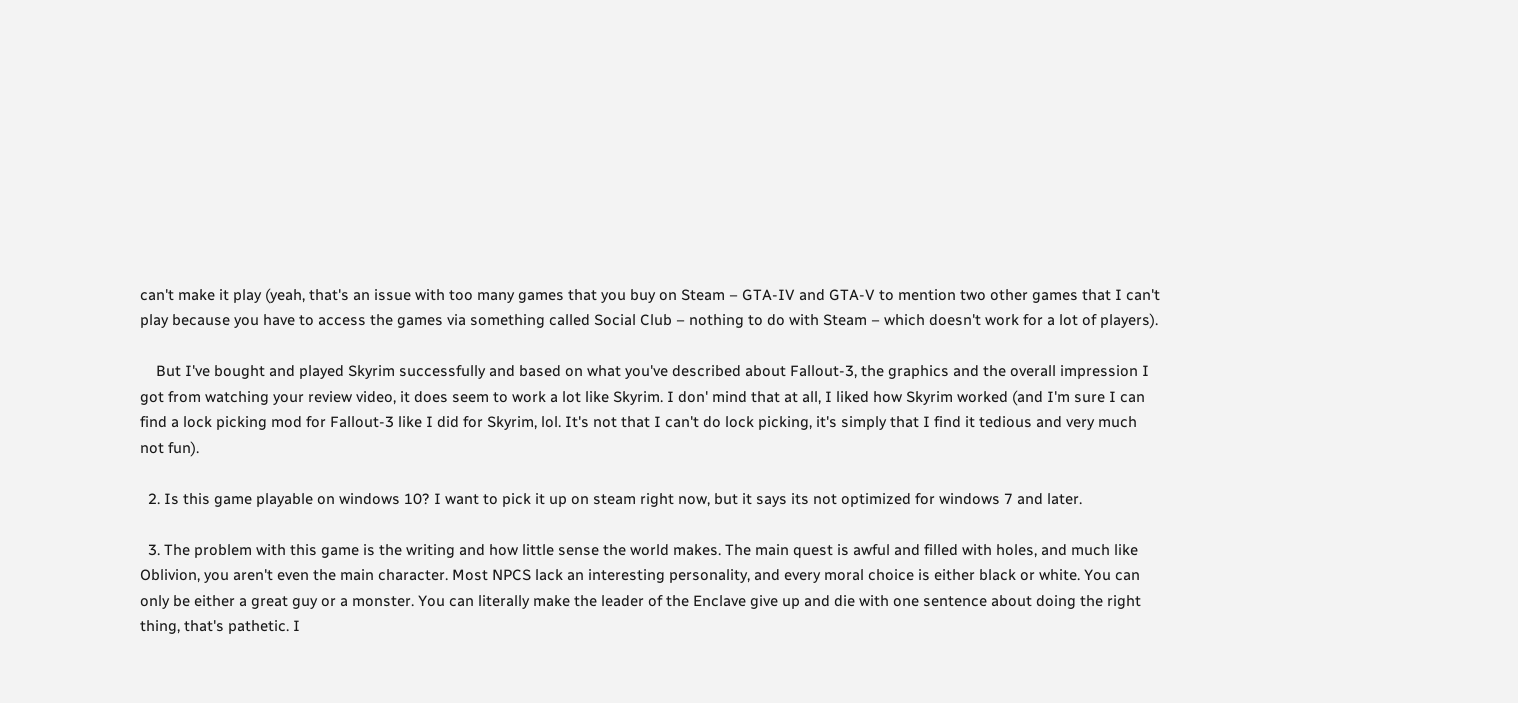can't make it play (yeah, that's an issue with too many games that you buy on Steam – GTA-IV and GTA-V to mention two other games that I can't play because you have to access the games via something called Social Club – nothing to do with Steam – which doesn't work for a lot of players).

    But I've bought and played Skyrim successfully and based on what you've described about Fallout-3, the graphics and the overall impression I got from watching your review video, it does seem to work a lot like Skyrim. I don' mind that at all, I liked how Skyrim worked (and I'm sure I can find a lock picking mod for Fallout-3 like I did for Skyrim, lol. It's not that I can't do lock picking, it's simply that I find it tedious and very much not fun).

  2. Is this game playable on windows 10? I want to pick it up on steam right now, but it says its not optimized for windows 7 and later.

  3. The problem with this game is the writing and how little sense the world makes. The main quest is awful and filled with holes, and much like Oblivion, you aren't even the main character. Most NPCS lack an interesting personality, and every moral choice is either black or white. You can only be either a great guy or a monster. You can literally make the leader of the Enclave give up and die with one sentence about doing the right thing, that's pathetic. I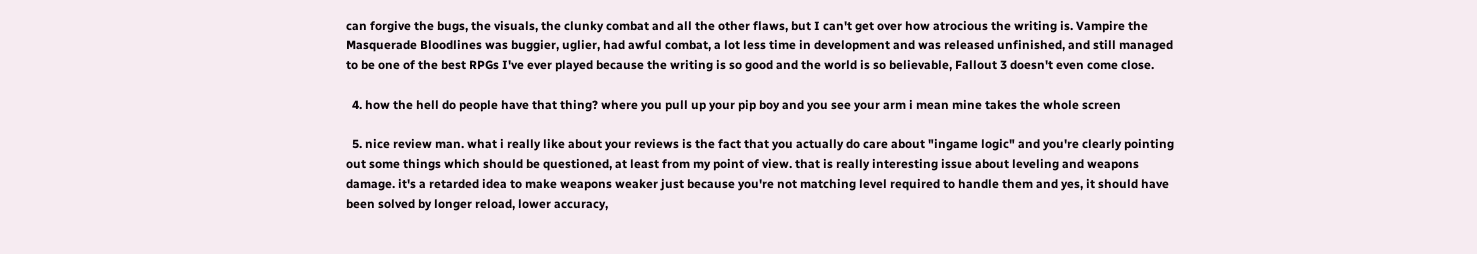can forgive the bugs, the visuals, the clunky combat and all the other flaws, but I can't get over how atrocious the writing is. Vampire the Masquerade Bloodlines was buggier, uglier, had awful combat, a lot less time in development and was released unfinished, and still managed to be one of the best RPGs I've ever played because the writing is so good and the world is so believable, Fallout 3 doesn't even come close.

  4. how the hell do people have that thing? where you pull up your pip boy and you see your arm i mean mine takes the whole screen

  5. nice review man. what i really like about your reviews is the fact that you actually do care about "ingame logic" and you're clearly pointing out some things which should be questioned, at least from my point of view. that is really interesting issue about leveling and weapons damage. it's a retarded idea to make weapons weaker just because you're not matching level required to handle them and yes, it should have been solved by longer reload, lower accuracy,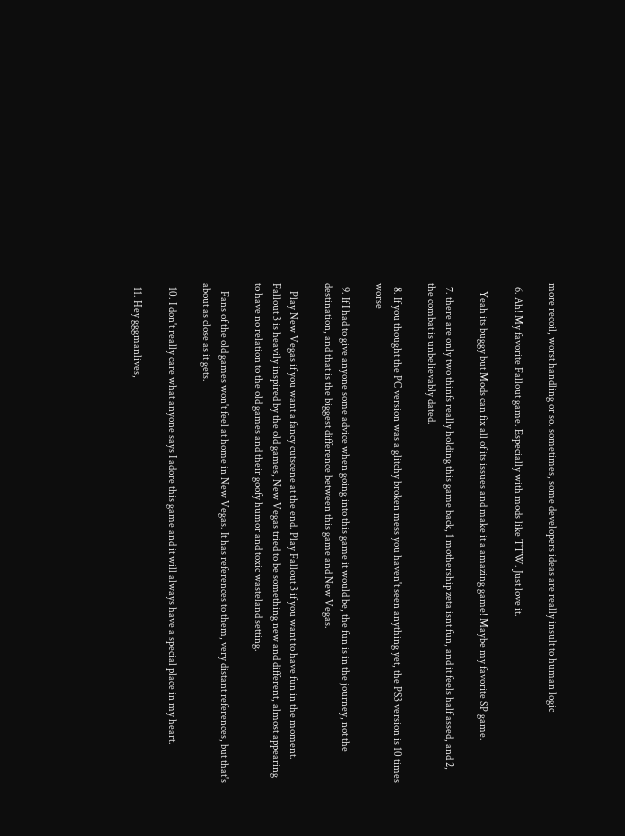more recoil, worst handling or so. sometimes, some developers ideas are really insult to human logic

  6. Ah! My favorite Fallout game. Especially with mods like TTW. Just love it.

    Yeah its buggy but Mods can fix all of its issues and make it a amazing game! Maybe my favorite SP game.

  7. there are only two thinfs really holding this game back, 1 mothership zeta isnt fun, and it feels half assed, and 2, the combat is unbelievably dated.

  8. If you thought the PC version was a glitchy broken mess you haven't seen anything yet, the PS3 version is 10 times worse

  9. If I had to give anyone some advice when going into this game it would be, the fun is in the journey, not the destination, and that is the biggest difference between this game and New Vegas.

    Play New Vegas if you want a fancy cutscene at the end. Play Fallout 3 if you want to have fun in the moment. Fallout 3 is heavily inspired by the old games, New Vegas tried to be something new and different, almost appearing to have no relation to the old games and their goofy humor and toxic wasteland setting.

    Fans of the old games won't feel at home in New Vegas. It has references to them, very distant references, but that's about as close as it gets.

  10. I don't really care what anyone says I adore this game and it will always have a special place in my heart.

  11. Hey gggmanlives,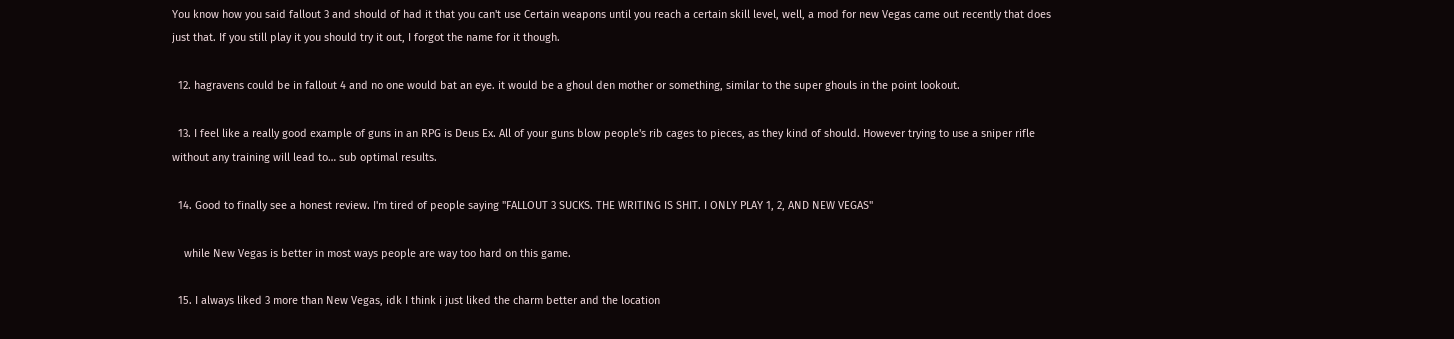You know how you said fallout 3 and should of had it that you can't use Certain weapons until you reach a certain skill level, well, a mod for new Vegas came out recently that does just that. If you still play it you should try it out, I forgot the name for it though.

  12. hagravens could be in fallout 4 and no one would bat an eye. it would be a ghoul den mother or something, similar to the super ghouls in the point lookout.

  13. I feel like a really good example of guns in an RPG is Deus Ex. All of your guns blow people's rib cages to pieces, as they kind of should. However trying to use a sniper rifle without any training will lead to… sub optimal results.

  14. Good to finally see a honest review. I'm tired of people saying "FALLOUT 3 SUCKS. THE WRITING IS SHIT. I ONLY PLAY 1, 2, AND NEW VEGAS"

    while New Vegas is better in most ways people are way too hard on this game.

  15. I always liked 3 more than New Vegas, idk I think i just liked the charm better and the location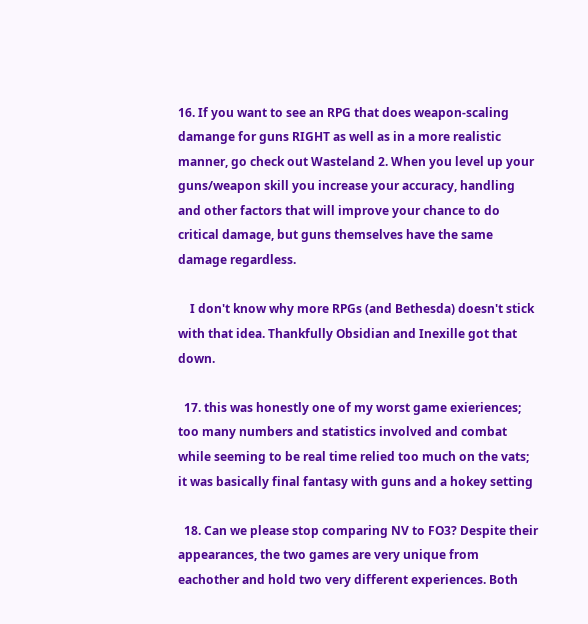16. If you want to see an RPG that does weapon-scaling damange for guns RIGHT as well as in a more realistic manner, go check out Wasteland 2. When you level up your guns/weapon skill you increase your accuracy, handling and other factors that will improve your chance to do critical damage, but guns themselves have the same damage regardless.

    I don't know why more RPGs (and Bethesda) doesn't stick with that idea. Thankfully Obsidian and Inexille got that down.

  17. this was honestly one of my worst game exieriences; too many numbers and statistics involved and combat while seeming to be real time relied too much on the vats; it was basically final fantasy with guns and a hokey setting

  18. Can we please stop comparing NV to FO3? Despite their appearances, the two games are very unique from eachother and hold two very different experiences. Both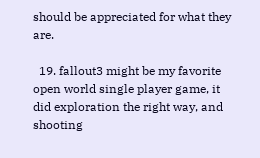should be appreciated for what they are.

  19. fallout3 might be my favorite open world single player game, it did exploration the right way, and shooting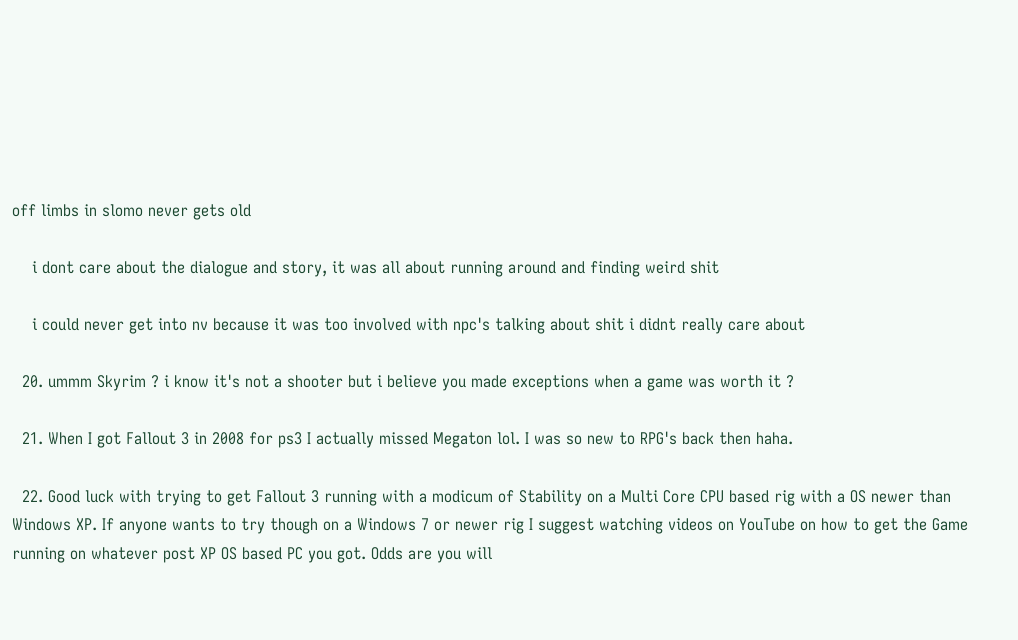off limbs in slomo never gets old

    i dont care about the dialogue and story, it was all about running around and finding weird shit

    i could never get into nv because it was too involved with npc's talking about shit i didnt really care about

  20. ummm Skyrim ? i know it's not a shooter but i believe you made exceptions when a game was worth it ?

  21. When I got Fallout 3 in 2008 for ps3 I actually missed Megaton lol. I was so new to RPG's back then haha.

  22. Good luck with trying to get Fallout 3 running with a modicum of Stability on a Multi Core CPU based rig with a OS newer than Windows XP. If anyone wants to try though on a Windows 7 or newer rig I suggest watching videos on YouTube on how to get the Game running on whatever post XP OS based PC you got. Odds are you will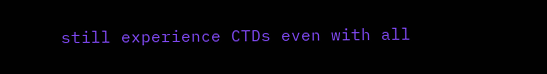still experience CTDs even with all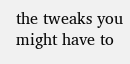the tweaks you might have to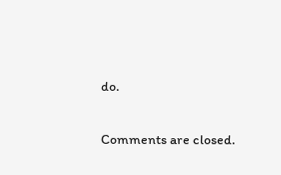do.

Comments are closed.